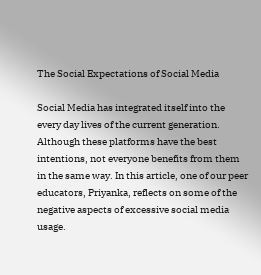The Social Expectations of Social Media

Social Media has integrated itself into the every day lives of the current generation. Although these platforms have the best intentions, not everyone benefits from them in the same way. In this article, one of our peer educators, Priyanka, reflects on some of the negative aspects of excessive social media usage.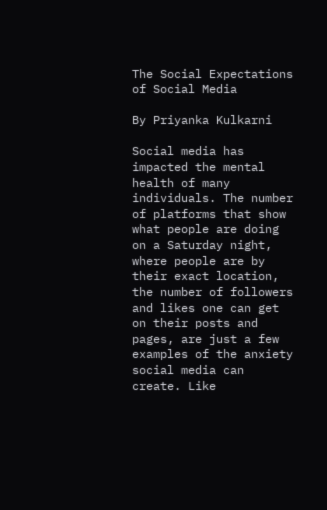The Social Expectations of Social Media

By Priyanka Kulkarni

Social media has impacted the mental health of many individuals. The number of platforms that show what people are doing on a Saturday night, where people are by their exact location, the number of followers and likes one can get on their posts and pages, are just a few examples of the anxiety social media can create. Like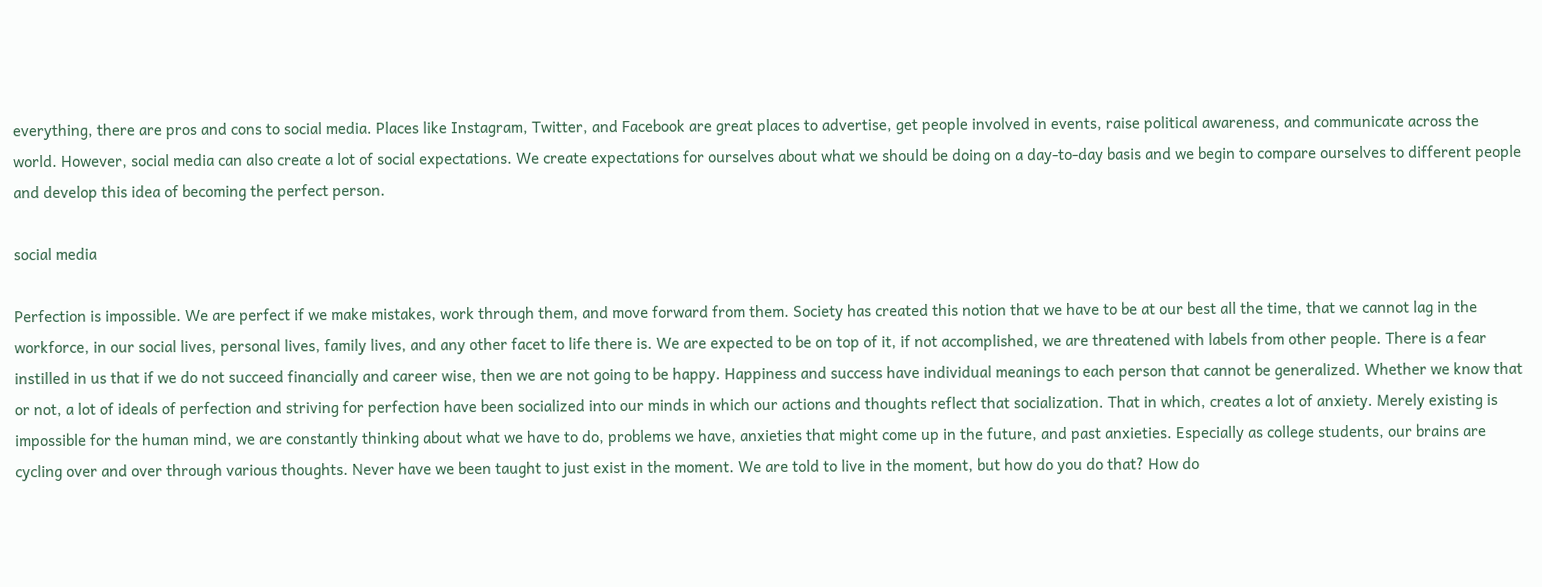everything, there are pros and cons to social media. Places like Instagram, Twitter, and Facebook are great places to advertise, get people involved in events, raise political awareness, and communicate across the world. However, social media can also create a lot of social expectations. We create expectations for ourselves about what we should be doing on a day-to-day basis and we begin to compare ourselves to different people and develop this idea of becoming the perfect person.

social media

Perfection is impossible. We are perfect if we make mistakes, work through them, and move forward from them. Society has created this notion that we have to be at our best all the time, that we cannot lag in the workforce, in our social lives, personal lives, family lives, and any other facet to life there is. We are expected to be on top of it, if not accomplished, we are threatened with labels from other people. There is a fear instilled in us that if we do not succeed financially and career wise, then we are not going to be happy. Happiness and success have individual meanings to each person that cannot be generalized. Whether we know that or not, a lot of ideals of perfection and striving for perfection have been socialized into our minds in which our actions and thoughts reflect that socialization. That in which, creates a lot of anxiety. Merely existing is impossible for the human mind, we are constantly thinking about what we have to do, problems we have, anxieties that might come up in the future, and past anxieties. Especially as college students, our brains are cycling over and over through various thoughts. Never have we been taught to just exist in the moment. We are told to live in the moment, but how do you do that? How do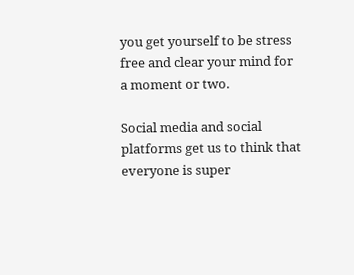you get yourself to be stress free and clear your mind for a moment or two.

Social media and social platforms get us to think that everyone is super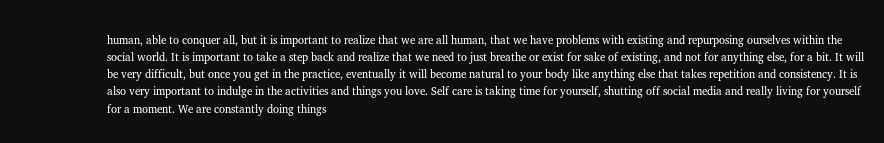human, able to conquer all, but it is important to realize that we are all human, that we have problems with existing and repurposing ourselves within the social world. It is important to take a step back and realize that we need to just breathe or exist for sake of existing, and not for anything else, for a bit. It will be very difficult, but once you get in the practice, eventually it will become natural to your body like anything else that takes repetition and consistency. It is also very important to indulge in the activities and things you love. Self care is taking time for yourself, shutting off social media and really living for yourself for a moment. We are constantly doing things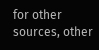for other sources, other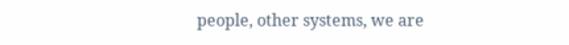people, other systems, we are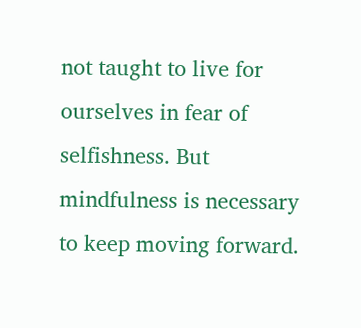not taught to live for ourselves in fear of selfishness. But mindfulness is necessary to keep moving forward.